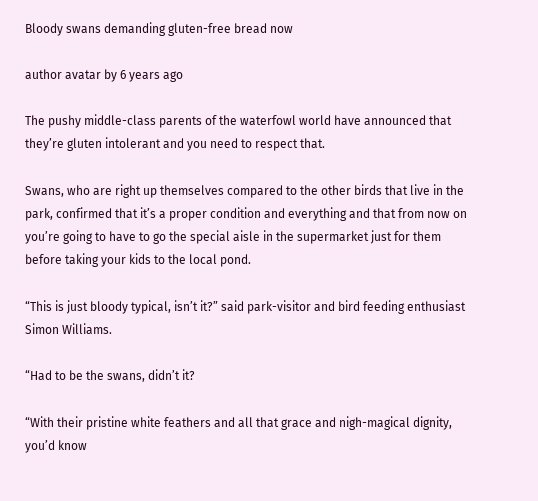Bloody swans demanding gluten-free bread now

author avatar by 6 years ago

The pushy middle-class parents of the waterfowl world have announced that they’re gluten intolerant and you need to respect that.

Swans, who are right up themselves compared to the other birds that live in the park, confirmed that it’s a proper condition and everything and that from now on you’re going to have to go the special aisle in the supermarket just for them before taking your kids to the local pond.

“This is just bloody typical, isn’t it?” said park-visitor and bird feeding enthusiast Simon Williams.

“Had to be the swans, didn’t it?

“With their pristine white feathers and all that grace and nigh-magical dignity, you’d know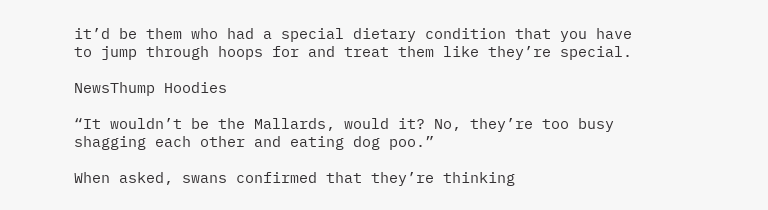it’d be them who had a special dietary condition that you have to jump through hoops for and treat them like they’re special.

NewsThump Hoodies

“It wouldn’t be the Mallards, would it? No, they’re too busy shagging each other and eating dog poo.”

When asked, swans confirmed that they’re thinking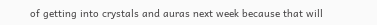of getting into crystals and auras next week because that will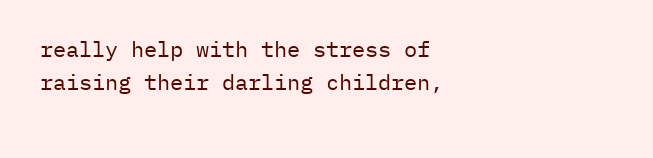really help with the stress of raising their darling children,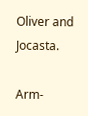Oliver and Jocasta.

Arm-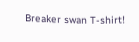Breaker swan T-shirt!